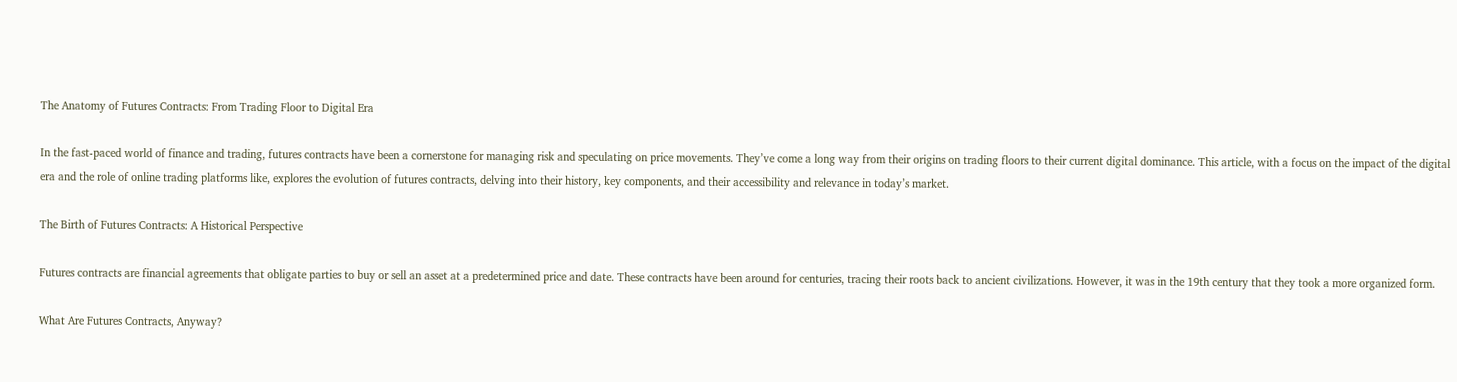The Anatomy of Futures Contracts: From Trading Floor to Digital Era

In the fast-paced world of finance and trading, futures contracts have been a cornerstone for managing risk and speculating on price movements. They’ve come a long way from their origins on trading floors to their current digital dominance. This article, with a focus on the impact of the digital era and the role of online trading platforms like, explores the evolution of futures contracts, delving into their history, key components, and their accessibility and relevance in today’s market.

The Birth of Futures Contracts: A Historical Perspective

Futures contracts are financial agreements that obligate parties to buy or sell an asset at a predetermined price and date. These contracts have been around for centuries, tracing their roots back to ancient civilizations. However, it was in the 19th century that they took a more organized form.

What Are Futures Contracts, Anyway?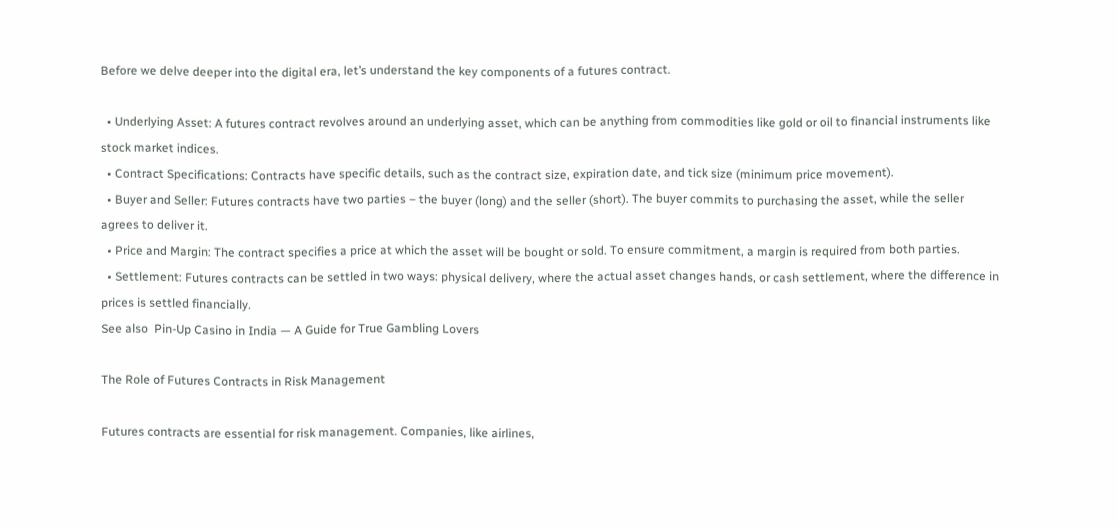Before we delve deeper into the digital era, let’s understand the key components of a futures contract.

  • Underlying Asset: A futures contract revolves around an underlying asset, which can be anything from commodities like gold or oil to financial instruments like stock market indices.
  • Contract Specifications: Contracts have specific details, such as the contract size, expiration date, and tick size (minimum price movement).
  • Buyer and Seller: Futures contracts have two parties – the buyer (long) and the seller (short). The buyer commits to purchasing the asset, while the seller agrees to deliver it.
  • Price and Margin: The contract specifies a price at which the asset will be bought or sold. To ensure commitment, a margin is required from both parties.
  • Settlement: Futures contracts can be settled in two ways: physical delivery, where the actual asset changes hands, or cash settlement, where the difference in prices is settled financially.
See also  Pin-Up Casino in India — A Guide for True Gambling Lovers

The Role of Futures Contracts in Risk Management

Futures contracts are essential for risk management. Companies, like airlines,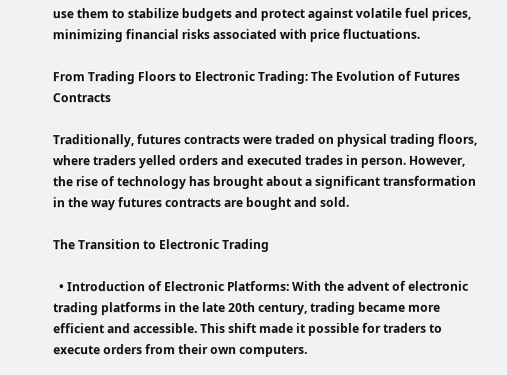use them to stabilize budgets and protect against volatile fuel prices, minimizing financial risks associated with price fluctuations.

From Trading Floors to Electronic Trading: The Evolution of Futures Contracts

Traditionally, futures contracts were traded on physical trading floors, where traders yelled orders and executed trades in person. However, the rise of technology has brought about a significant transformation in the way futures contracts are bought and sold.

The Transition to Electronic Trading

  • Introduction of Electronic Platforms: With the advent of electronic trading platforms in the late 20th century, trading became more efficient and accessible. This shift made it possible for traders to execute orders from their own computers.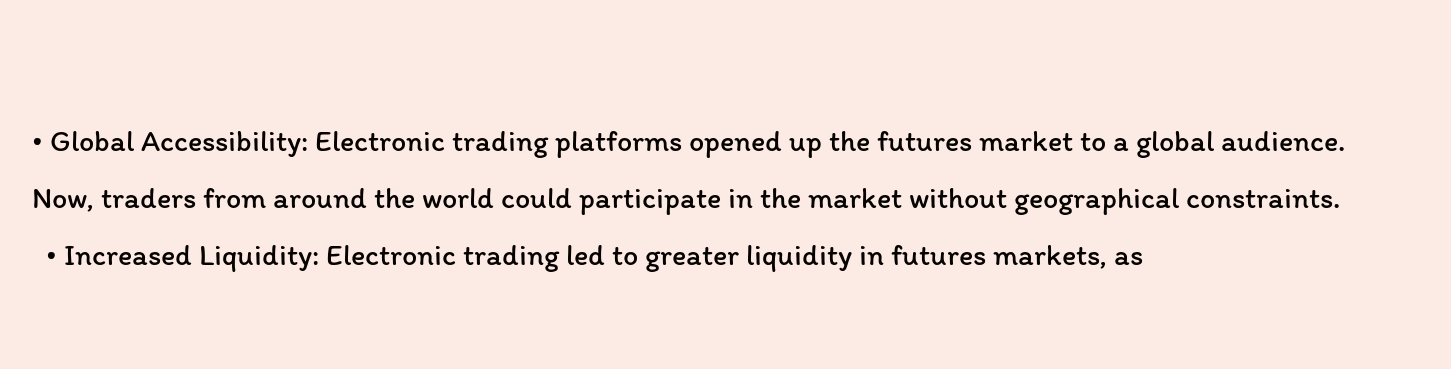• Global Accessibility: Electronic trading platforms opened up the futures market to a global audience. Now, traders from around the world could participate in the market without geographical constraints.
  • Increased Liquidity: Electronic trading led to greater liquidity in futures markets, as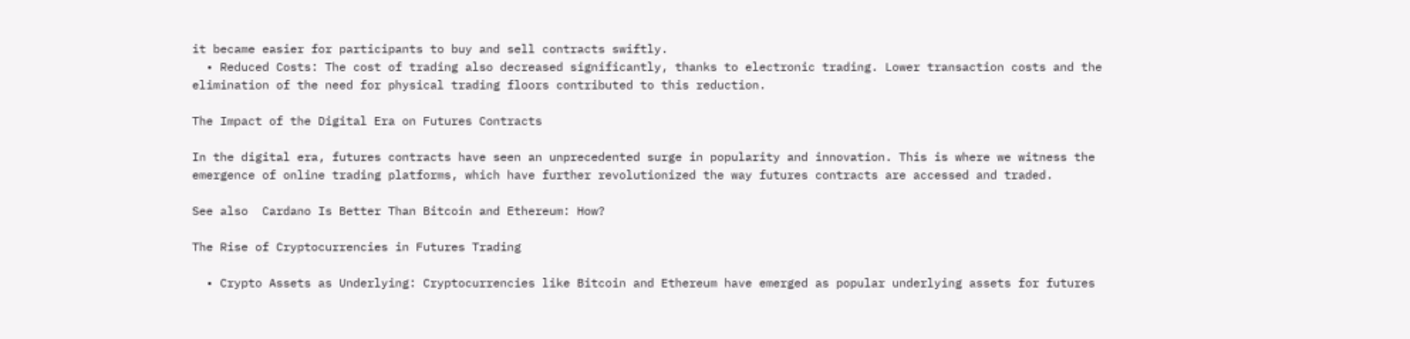it became easier for participants to buy and sell contracts swiftly.
  • Reduced Costs: The cost of trading also decreased significantly, thanks to electronic trading. Lower transaction costs and the elimination of the need for physical trading floors contributed to this reduction.

The Impact of the Digital Era on Futures Contracts

In the digital era, futures contracts have seen an unprecedented surge in popularity and innovation. This is where we witness the emergence of online trading platforms, which have further revolutionized the way futures contracts are accessed and traded.

See also  Cardano Is Better Than Bitcoin and Ethereum: How?

The Rise of Cryptocurrencies in Futures Trading

  • Crypto Assets as Underlying: Cryptocurrencies like Bitcoin and Ethereum have emerged as popular underlying assets for futures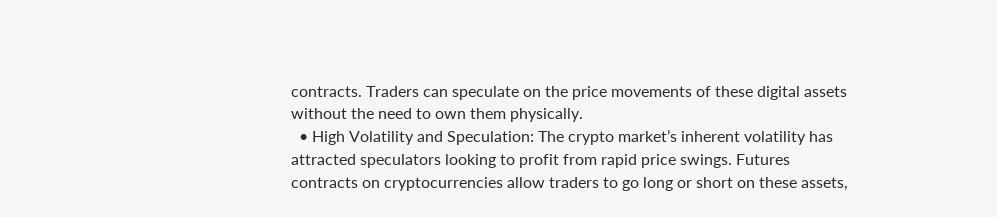contracts. Traders can speculate on the price movements of these digital assets without the need to own them physically.
  • High Volatility and Speculation: The crypto market’s inherent volatility has attracted speculators looking to profit from rapid price swings. Futures contracts on cryptocurrencies allow traders to go long or short on these assets,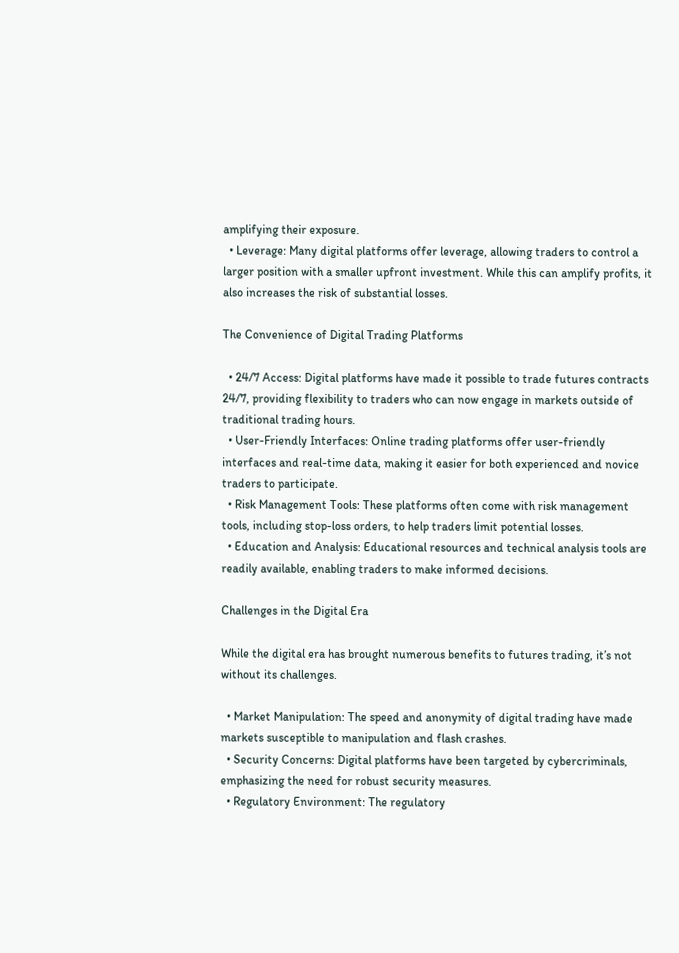amplifying their exposure.
  • Leverage: Many digital platforms offer leverage, allowing traders to control a larger position with a smaller upfront investment. While this can amplify profits, it also increases the risk of substantial losses.

The Convenience of Digital Trading Platforms

  • 24/7 Access: Digital platforms have made it possible to trade futures contracts 24/7, providing flexibility to traders who can now engage in markets outside of traditional trading hours.
  • User-Friendly Interfaces: Online trading platforms offer user-friendly interfaces and real-time data, making it easier for both experienced and novice traders to participate.
  • Risk Management Tools: These platforms often come with risk management tools, including stop-loss orders, to help traders limit potential losses.
  • Education and Analysis: Educational resources and technical analysis tools are readily available, enabling traders to make informed decisions.

Challenges in the Digital Era

While the digital era has brought numerous benefits to futures trading, it’s not without its challenges.

  • Market Manipulation: The speed and anonymity of digital trading have made markets susceptible to manipulation and flash crashes.
  • Security Concerns: Digital platforms have been targeted by cybercriminals, emphasizing the need for robust security measures.
  • Regulatory Environment: The regulatory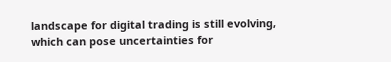landscape for digital trading is still evolving, which can pose uncertainties for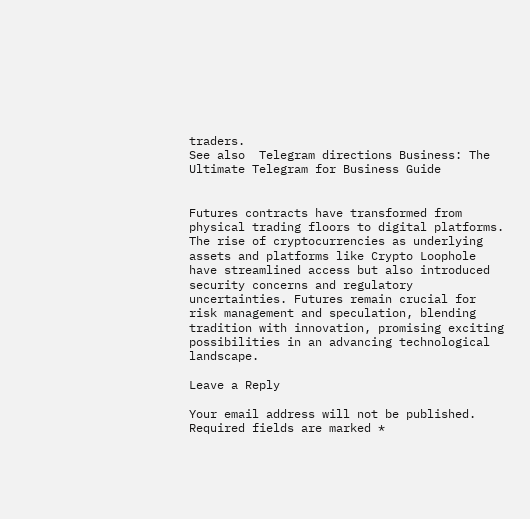traders.
See also  Telegram directions Business: The Ultimate Telegram for Business Guide


Futures contracts have transformed from physical trading floors to digital platforms. The rise of cryptocurrencies as underlying assets and platforms like Crypto Loophole have streamlined access but also introduced security concerns and regulatory uncertainties. Futures remain crucial for risk management and speculation, blending tradition with innovation, promising exciting possibilities in an advancing technological landscape.

Leave a Reply

Your email address will not be published. Required fields are marked *